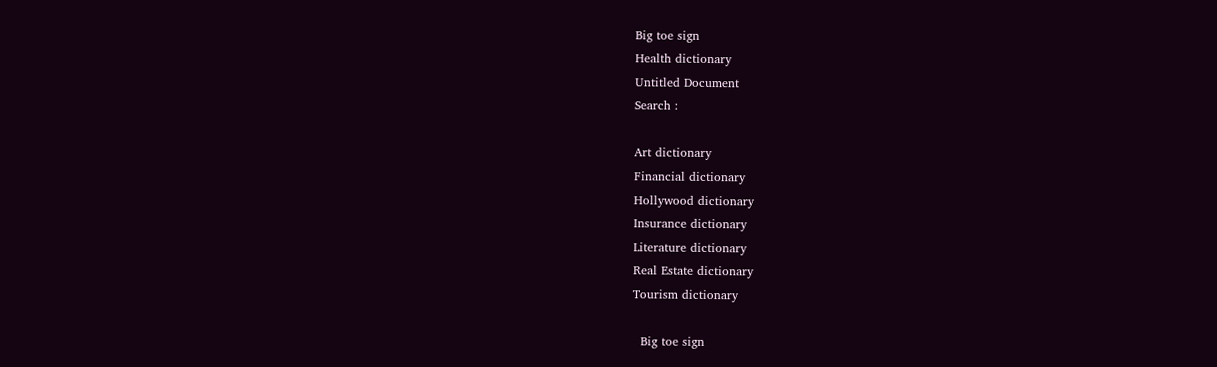Big toe sign
Health dictionary
Untitled Document
Search :

Art dictionary
Financial dictionary
Hollywood dictionary
Insurance dictionary
Literature dictionary
Real Estate dictionary
Tourism dictionary

  Big toe sign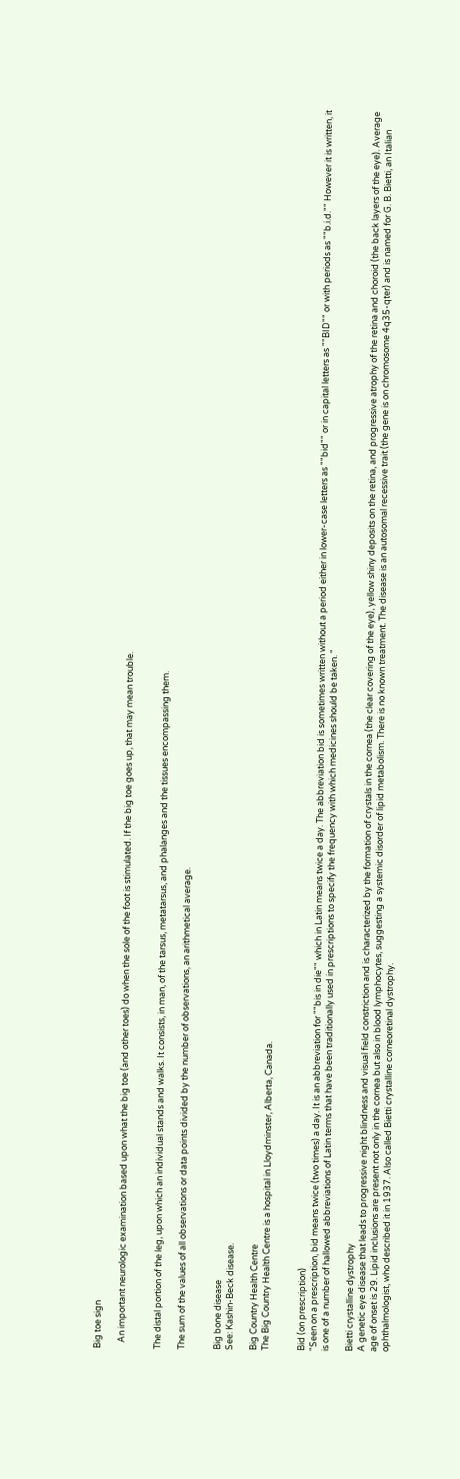Big toe sign

   An important neurologic examination based upon what the big toe (and other toes) do when the sole of the foot is stimulated. If the big toe goes up, that may mean trouble.


The distal portion of the leg, upon which an individual stands and walks. It consists, in man, of the tarsus, metatarsus, and phalanges and the tissues encompassing them.

The sum of the values of all observations or data points divided by the number of observations, an arithmetical average.


Big bone disease
See: Kashin-Beck disease.

Big Country Health Centre
The Big Country Health Centre is a hospital in Lloydminster, Alberta, Canada.


Bid (on prescription)
"Seen on a prescription, bid means twice (two times) a day. It is an abbreviation for ""bis in die"" which in Latin means twice a day. The abbreviation bid is sometimes written without a period either in lower-case letters as ""bid"" or in capital letters as ""BID"" or with periods as ""b.i.d."" However it is written, it is one of a number of hallowed abbreviations of Latin terms that have been traditionally used in prescriptions to specify the frequency with which medicines should be taken. "

Bietti crystalline dystrophy
A genetic eye disease that leads to progressive night blindness and visual field constriction and is characterized by the formation of crystals in the cornea (the clear covering of the eye), yellow shiny deposits on the retina, and progressive atrophy of the retina and choroid (the back layers of the eye). Average age of onset is 29. Lipid inclusions are present not only in the cornea but also in blood lymphocytes, suggesting a systemic disorder of lipid metabolism. There is no known treatment. The disease is an autosomal recessive trait (the gene is on chromosome 4q35-qter) and is named for G. B. Bietti, an Italian ophthalmologist, who described it in 1937. Also called Bietti crystalline corneoretinal dystrophy.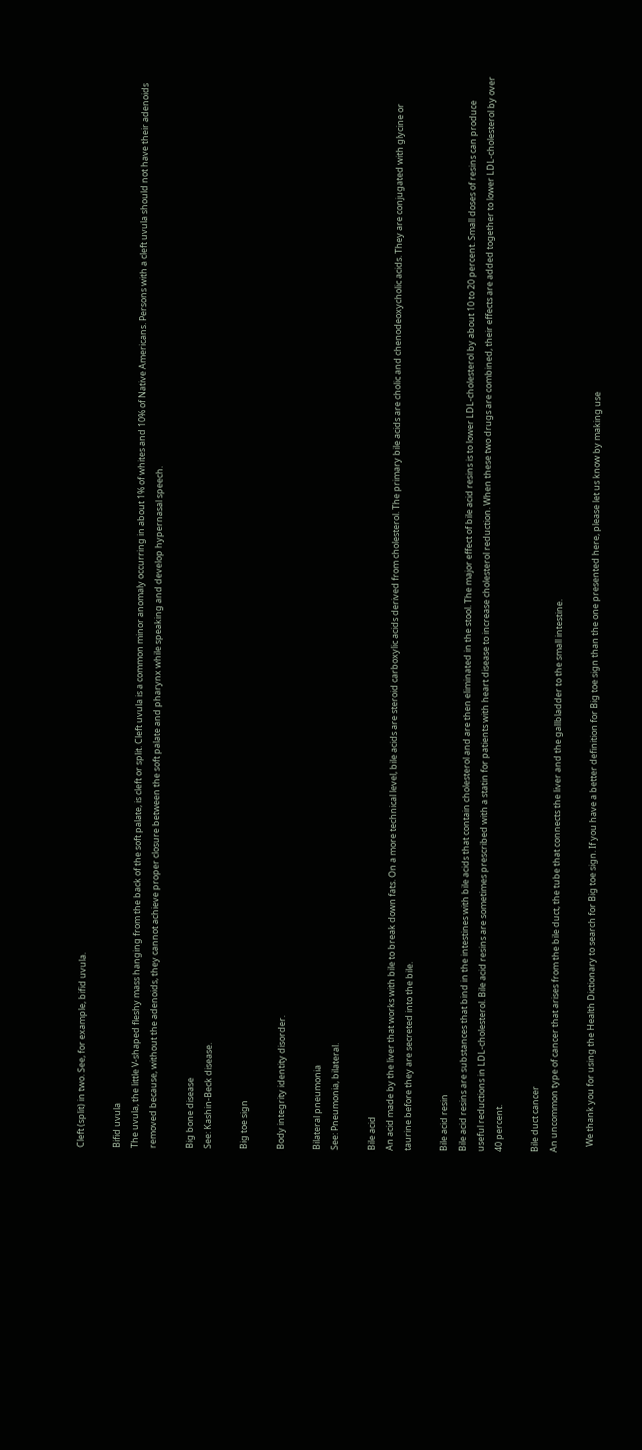Cleft (split) in two. See, for example, bifid uvula.

Bifid uvula
The uvula, the little V-shaped fleshy mass hanging from the back of the soft palate, is cleft or split. Cleft uvula is a common minor anomaly occurring in about 1% of whites and 10% of Native Americans. Persons with a cleft uvula should not have their adenoids removed because, without the adenoids, they cannot achieve proper closure between the soft palate and pharynx while speaking and develop hypernasal speech.

Big bone disease
See: Kashin-Beck disease.

Big toe sign

Body integrity identity disorder.

Bilateral pneumonia
See: Pneumonia, bilateral.

Bile acid
An acid made by the liver that works with bile to break down fats. On a more technical level, bile acids are steroid carboxylic acids derived from cholesterol. The primary bile acids are cholic and chenodeoxycholic acids. They are conjugated with glycine or taurine before they are secreted into the bile.

Bile acid resin
Bile acid resins are substances that bind in the intestines with bile acids that contain cholesterol and are then eliminated in the stool. The major effect of bile acid resins is to lower LDL-cholesterol by about 10 to 20 percent. Small doses of resins can produce useful reductions in LDL-cholesterol. Bile acid resins are sometimes prescribed with a statin for patients with heart disease to increase cholesterol reduction. When these two drugs are combined, their effects are added together to lower LDL-cholesterol by over 40 percent.

Bile duct cancer
An uncommon type of cancer that arises from the bile duct, the tube that connects the liver and the gallbladder to the small intestine.

   We thank you for using the Health Dictionary to search for Big toe sign. If you have a better definition for Big toe sign than the one presented here, please let us know by making use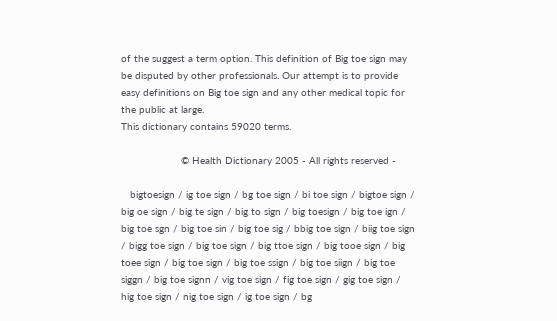of the suggest a term option. This definition of Big toe sign may be disputed by other professionals. Our attempt is to provide easy definitions on Big toe sign and any other medical topic for the public at large.
This dictionary contains 59020 terms.

                    © Health Dictionary 2005 - All rights reserved -

   bigtoesign / ig toe sign / bg toe sign / bi toe sign / bigtoe sign / big oe sign / big te sign / big to sign / big toesign / big toe ign / big toe sgn / big toe sin / big toe sig / bbig toe sign / biig toe sign / bigg toe sign / big toe sign / big ttoe sign / big tooe sign / big toee sign / big toe sign / big toe ssign / big toe siign / big toe siggn / big toe signn / vig toe sign / fig toe sign / gig toe sign / hig toe sign / nig toe sign / ig toe sign / bg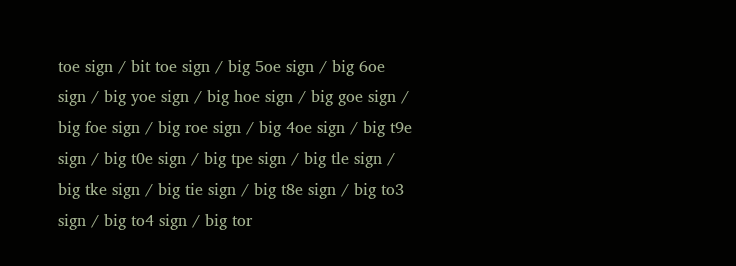toe sign / bit toe sign / big 5oe sign / big 6oe sign / big yoe sign / big hoe sign / big goe sign / big foe sign / big roe sign / big 4oe sign / big t9e sign / big t0e sign / big tpe sign / big tle sign / big tke sign / big tie sign / big t8e sign / big to3 sign / big to4 sign / big tor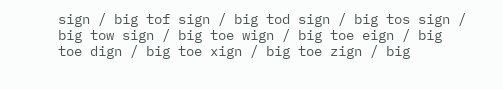sign / big tof sign / big tod sign / big tos sign / big tow sign / big toe wign / big toe eign / big toe dign / big toe xign / big toe zign / big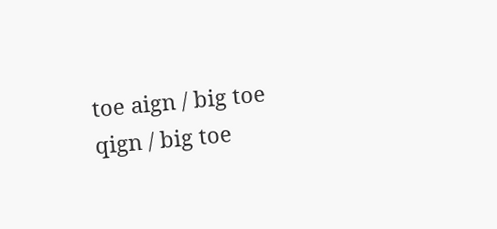toe aign / big toe qign / big toe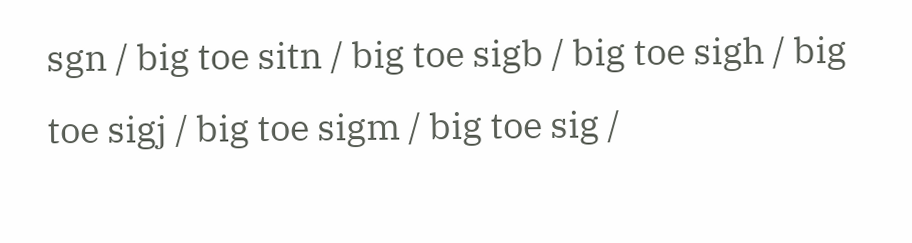sgn / big toe sitn / big toe sigb / big toe sigh / big toe sigj / big toe sigm / big toe sig /